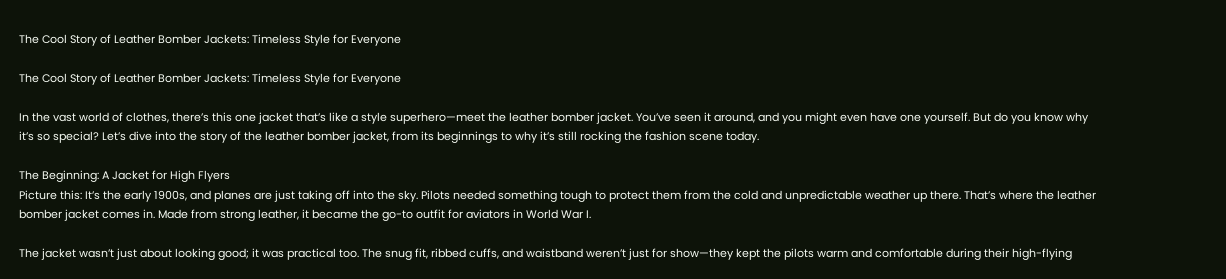The Cool Story of Leather Bomber Jackets: Timeless Style for Everyone

The Cool Story of Leather Bomber Jackets: Timeless Style for Everyone

In the vast world of clothes, there’s this one jacket that’s like a style superhero—meet the leather bomber jacket. You’ve seen it around, and you might even have one yourself. But do you know why it’s so special? Let’s dive into the story of the leather bomber jacket, from its beginnings to why it’s still rocking the fashion scene today.

The Beginning: A Jacket for High Flyers
Picture this: It’s the early 1900s, and planes are just taking off into the sky. Pilots needed something tough to protect them from the cold and unpredictable weather up there. That’s where the leather bomber jacket comes in. Made from strong leather, it became the go-to outfit for aviators in World War I.

The jacket wasn’t just about looking good; it was practical too. The snug fit, ribbed cuffs, and waistband weren’t just for show—they kept the pilots warm and comfortable during their high-flying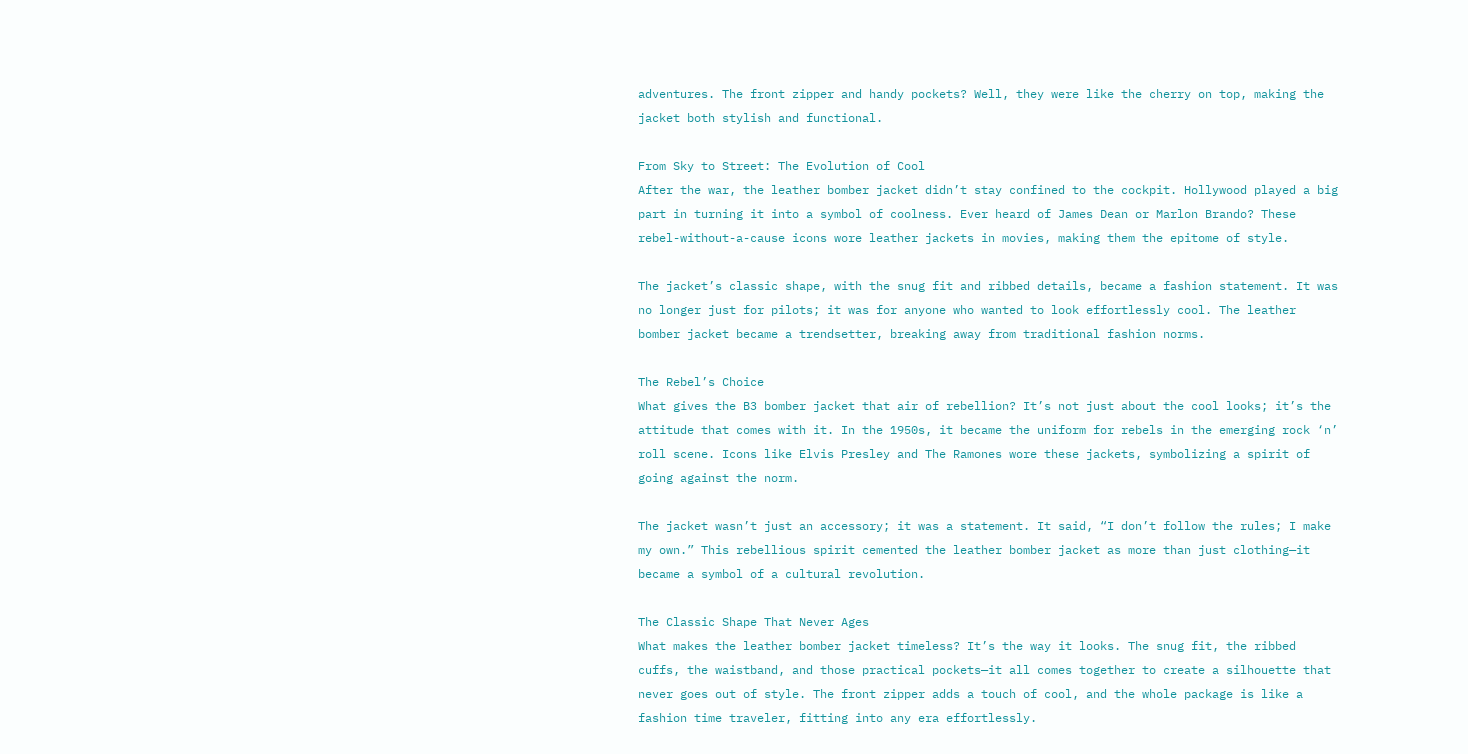adventures. The front zipper and handy pockets? Well, they were like the cherry on top, making the jacket both stylish and functional.

From Sky to Street: The Evolution of Cool
After the war, the leather bomber jacket didn’t stay confined to the cockpit. Hollywood played a big part in turning it into a symbol of coolness. Ever heard of James Dean or Marlon Brando? These rebel-without-a-cause icons wore leather jackets in movies, making them the epitome of style.

The jacket’s classic shape, with the snug fit and ribbed details, became a fashion statement. It was no longer just for pilots; it was for anyone who wanted to look effortlessly cool. The leather bomber jacket became a trendsetter, breaking away from traditional fashion norms.

The Rebel’s Choice
What gives the B3 bomber jacket that air of rebellion? It’s not just about the cool looks; it’s the attitude that comes with it. In the 1950s, it became the uniform for rebels in the emerging rock ‘n’ roll scene. Icons like Elvis Presley and The Ramones wore these jackets, symbolizing a spirit of going against the norm.

The jacket wasn’t just an accessory; it was a statement. It said, “I don’t follow the rules; I make my own.” This rebellious spirit cemented the leather bomber jacket as more than just clothing—it became a symbol of a cultural revolution.

The Classic Shape That Never Ages
What makes the leather bomber jacket timeless? It’s the way it looks. The snug fit, the ribbed cuffs, the waistband, and those practical pockets—it all comes together to create a silhouette that never goes out of style. The front zipper adds a touch of cool, and the whole package is like a fashion time traveler, fitting into any era effortlessly.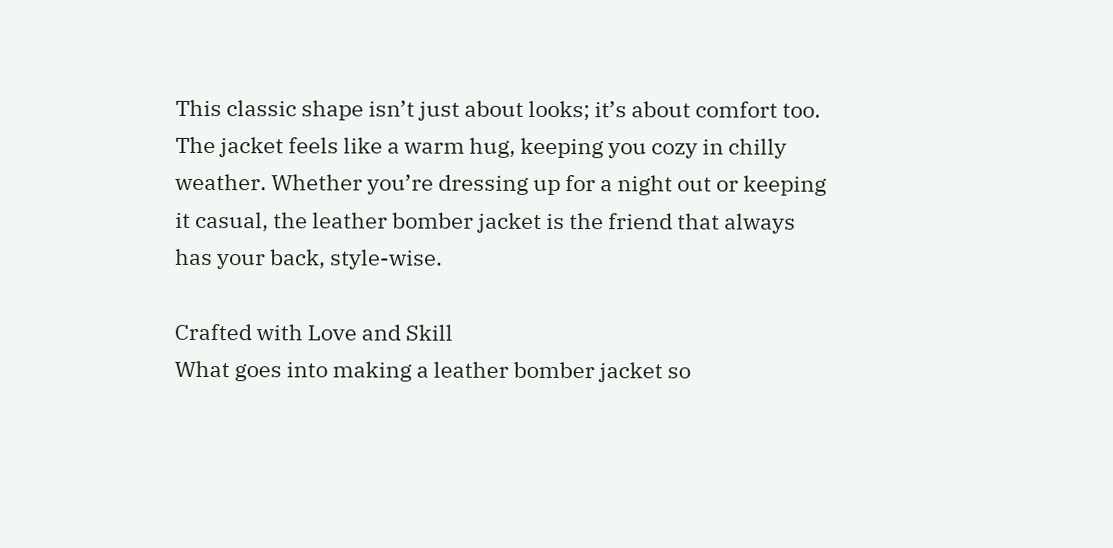This classic shape isn’t just about looks; it’s about comfort too. The jacket feels like a warm hug, keeping you cozy in chilly weather. Whether you’re dressing up for a night out or keeping it casual, the leather bomber jacket is the friend that always has your back, style-wise.

Crafted with Love and Skill
What goes into making a leather bomber jacket so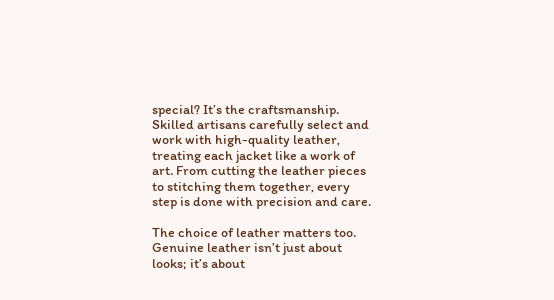special? It’s the craftsmanship. Skilled artisans carefully select and work with high-quality leather, treating each jacket like a work of art. From cutting the leather pieces to stitching them together, every step is done with precision and care.

The choice of leather matters too. Genuine leather isn’t just about looks; it’s about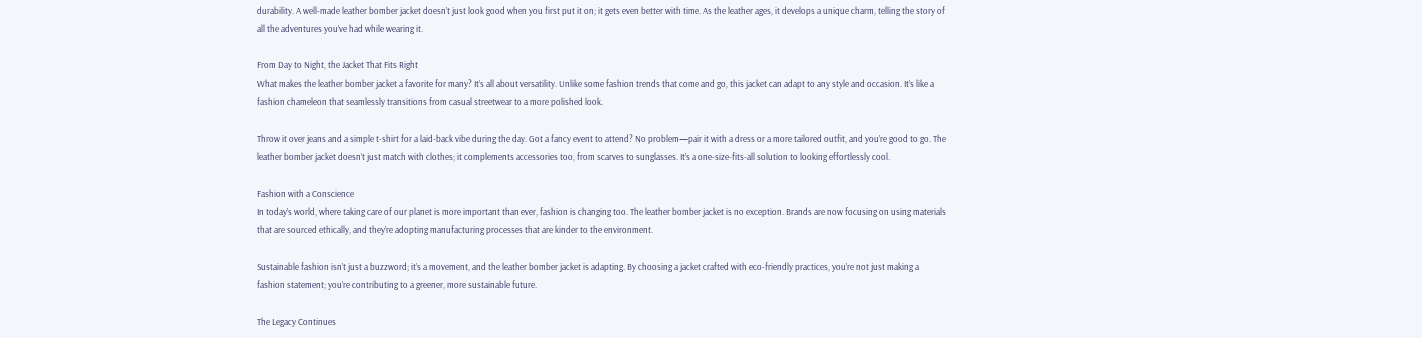durability. A well-made leather bomber jacket doesn’t just look good when you first put it on; it gets even better with time. As the leather ages, it develops a unique charm, telling the story of all the adventures you’ve had while wearing it.

From Day to Night, the Jacket That Fits Right
What makes the leather bomber jacket a favorite for many? It’s all about versatility. Unlike some fashion trends that come and go, this jacket can adapt to any style and occasion. It’s like a fashion chameleon that seamlessly transitions from casual streetwear to a more polished look.

Throw it over jeans and a simple t-shirt for a laid-back vibe during the day. Got a fancy event to attend? No problem—pair it with a dress or a more tailored outfit, and you’re good to go. The leather bomber jacket doesn’t just match with clothes; it complements accessories too, from scarves to sunglasses. It’s a one-size-fits-all solution to looking effortlessly cool.

Fashion with a Conscience
In today’s world, where taking care of our planet is more important than ever, fashion is changing too. The leather bomber jacket is no exception. Brands are now focusing on using materials that are sourced ethically, and they’re adopting manufacturing processes that are kinder to the environment.

Sustainable fashion isn’t just a buzzword; it’s a movement, and the leather bomber jacket is adapting. By choosing a jacket crafted with eco-friendly practices, you’re not just making a fashion statement; you’re contributing to a greener, more sustainable future.

The Legacy Continues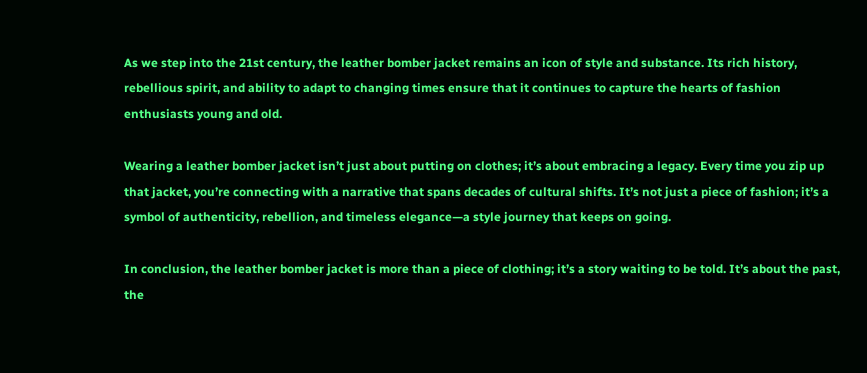As we step into the 21st century, the leather bomber jacket remains an icon of style and substance. Its rich history, rebellious spirit, and ability to adapt to changing times ensure that it continues to capture the hearts of fashion enthusiasts young and old.

Wearing a leather bomber jacket isn’t just about putting on clothes; it’s about embracing a legacy. Every time you zip up that jacket, you’re connecting with a narrative that spans decades of cultural shifts. It’s not just a piece of fashion; it’s a symbol of authenticity, rebellion, and timeless elegance—a style journey that keeps on going.

In conclusion, the leather bomber jacket is more than a piece of clothing; it’s a story waiting to be told. It’s about the past, the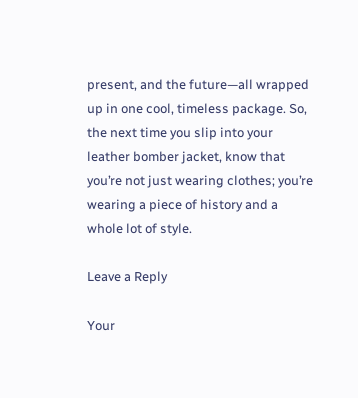present, and the future—all wrapped up in one cool, timeless package. So, the next time you slip into your leather bomber jacket, know that you’re not just wearing clothes; you’re wearing a piece of history and a whole lot of style.

Leave a Reply

Your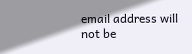email address will not be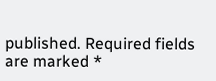published. Required fields are marked *